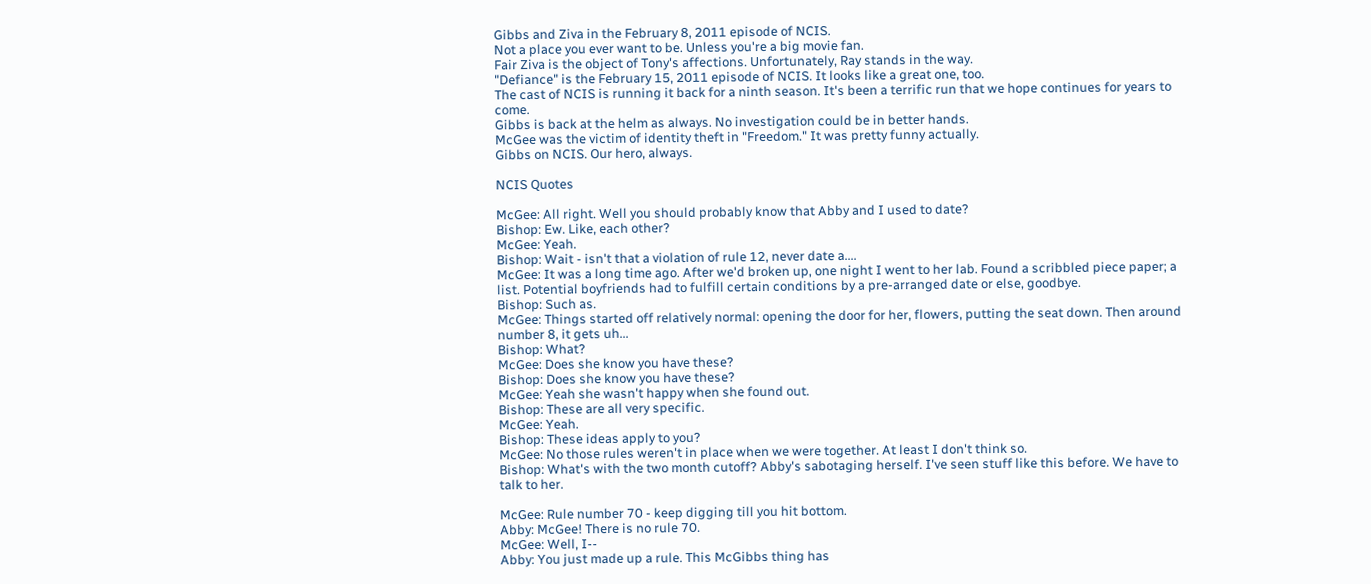Gibbs and Ziva in the February 8, 2011 episode of NCIS.
Not a place you ever want to be. Unless you're a big movie fan.
Fair Ziva is the object of Tony's affections. Unfortunately, Ray stands in the way.
"Defiance" is the February 15, 2011 episode of NCIS. It looks like a great one, too.
The cast of NCIS is running it back for a ninth season. It's been a terrific run that we hope continues for years to come.
Gibbs is back at the helm as always. No investigation could be in better hands.
McGee was the victim of identity theft in "Freedom." It was pretty funny actually.
Gibbs on NCIS. Our hero, always.

NCIS Quotes

McGee: All right. Well you should probably know that Abby and I used to date?
Bishop: Ew. Like, each other?
McGee: Yeah.
Bishop: Wait - isn't that a violation of rule 12, never date a....
McGee: It was a long time ago. After we'd broken up, one night I went to her lab. Found a scribbled piece paper; a list. Potential boyfriends had to fulfill certain conditions by a pre-arranged date or else, goodbye.
Bishop: Such as.
McGee: Things started off relatively normal: opening the door for her, flowers, putting the seat down. Then around number 8, it gets uh...
Bishop: What?
McGee: Does she know you have these?
Bishop: Does she know you have these?
McGee: Yeah she wasn't happy when she found out.
Bishop: These are all very specific.
McGee: Yeah.
Bishop: These ideas apply to you?
McGee: No those rules weren't in place when we were together. At least I don't think so.
Bishop: What's with the two month cutoff? Abby's sabotaging herself. I've seen stuff like this before. We have to talk to her.

McGee: Rule number 70 - keep digging till you hit bottom.
Abby: McGee! There is no rule 70.
McGee: Well, I--
Abby: You just made up a rule. This McGibbs thing has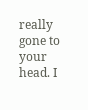really gone to your head. I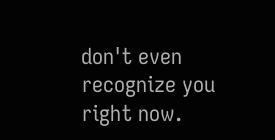don't even recognize you right now.